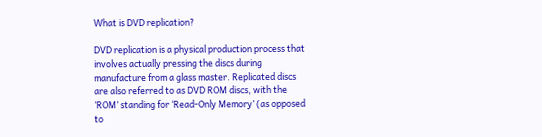What is DVD replication?

DVD replication is a physical production process that involves actually pressing the discs during manufacture from a glass master. Replicated discs are also referred to as DVD ROM discs, with the ‘ROM’ standing for ‘Read-Only Memory’ (as opposed to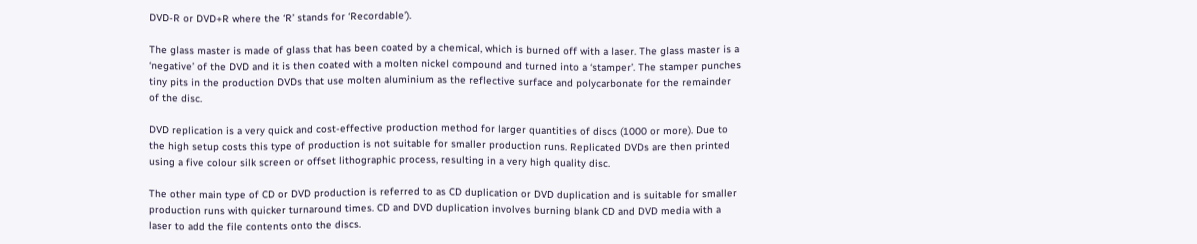DVD-R or DVD+R where the ‘R’ stands for ‘Recordable’).

The glass master is made of glass that has been coated by a chemical, which is burned off with a laser. The glass master is a ‘negative’ of the DVD and it is then coated with a molten nickel compound and turned into a ‘stamper’. The stamper punches tiny pits in the production DVDs that use molten aluminium as the reflective surface and polycarbonate for the remainder of the disc.

DVD replication is a very quick and cost-effective production method for larger quantities of discs (1000 or more). Due to the high setup costs this type of production is not suitable for smaller production runs. Replicated DVDs are then printed using a five colour silk screen or offset lithographic process, resulting in a very high quality disc.

The other main type of CD or DVD production is referred to as CD duplication or DVD duplication and is suitable for smaller production runs with quicker turnaround times. CD and DVD duplication involves burning blank CD and DVD media with a laser to add the file contents onto the discs.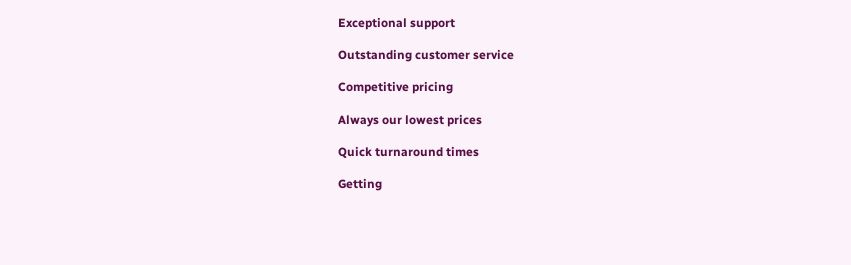Exceptional support

Outstanding customer service

Competitive pricing

Always our lowest prices

Quick turnaround times

Getting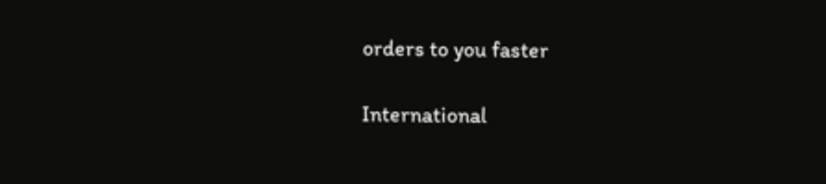orders to you faster

International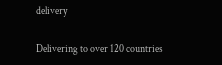delivery

Delivering to over 120 countries